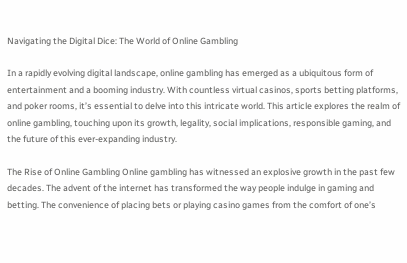Navigating the Digital Dice: The World of Online Gambling

In a rapidly evolving digital landscape, online gambling has emerged as a ubiquitous form of entertainment and a booming industry. With countless virtual casinos, sports betting platforms, and poker rooms, it’s essential to delve into this intricate world. This article explores the realm of online gambling, touching upon its growth, legality, social implications, responsible gaming, and the future of this ever-expanding industry.

The Rise of Online Gambling Online gambling has witnessed an explosive growth in the past few decades. The advent of the internet has transformed the way people indulge in gaming and betting. The convenience of placing bets or playing casino games from the comfort of one’s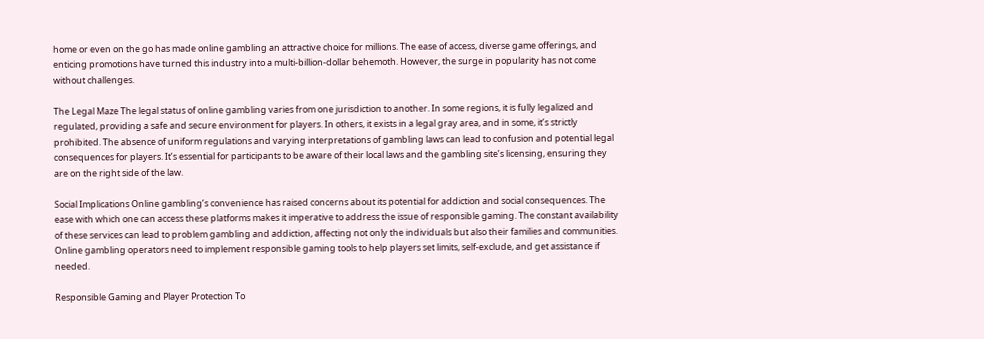home or even on the go has made online gambling an attractive choice for millions. The ease of access, diverse game offerings, and enticing promotions have turned this industry into a multi-billion-dollar behemoth. However, the surge in popularity has not come without challenges.

The Legal Maze The legal status of online gambling varies from one jurisdiction to another. In some regions, it is fully legalized and regulated, providing a safe and secure environment for players. In others, it exists in a legal gray area, and in some, it’s strictly prohibited. The absence of uniform regulations and varying interpretations of gambling laws can lead to confusion and potential legal consequences for players. It’s essential for participants to be aware of their local laws and the gambling site’s licensing, ensuring they are on the right side of the law.

Social Implications Online gambling’s convenience has raised concerns about its potential for addiction and social consequences. The ease with which one can access these platforms makes it imperative to address the issue of responsible gaming. The constant availability of these services can lead to problem gambling and addiction, affecting not only the individuals but also their families and communities. Online gambling operators need to implement responsible gaming tools to help players set limits, self-exclude, and get assistance if needed.

Responsible Gaming and Player Protection To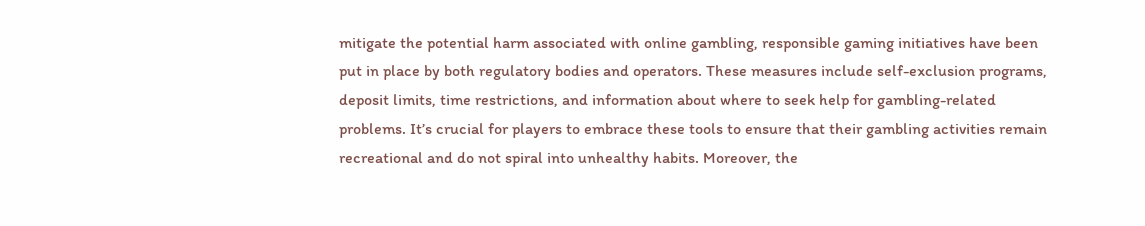mitigate the potential harm associated with online gambling, responsible gaming initiatives have been put in place by both regulatory bodies and operators. These measures include self-exclusion programs, deposit limits, time restrictions, and information about where to seek help for gambling-related problems. It’s crucial for players to embrace these tools to ensure that their gambling activities remain recreational and do not spiral into unhealthy habits. Moreover, the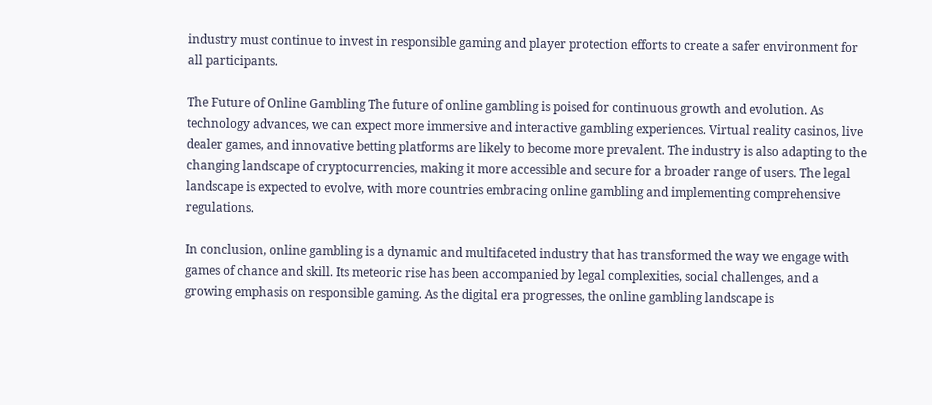industry must continue to invest in responsible gaming and player protection efforts to create a safer environment for all participants.

The Future of Online Gambling The future of online gambling is poised for continuous growth and evolution. As technology advances, we can expect more immersive and interactive gambling experiences. Virtual reality casinos, live dealer games, and innovative betting platforms are likely to become more prevalent. The industry is also adapting to the changing landscape of cryptocurrencies, making it more accessible and secure for a broader range of users. The legal landscape is expected to evolve, with more countries embracing online gambling and implementing comprehensive regulations.

In conclusion, online gambling is a dynamic and multifaceted industry that has transformed the way we engage with games of chance and skill. Its meteoric rise has been accompanied by legal complexities, social challenges, and a growing emphasis on responsible gaming. As the digital era progresses, the online gambling landscape is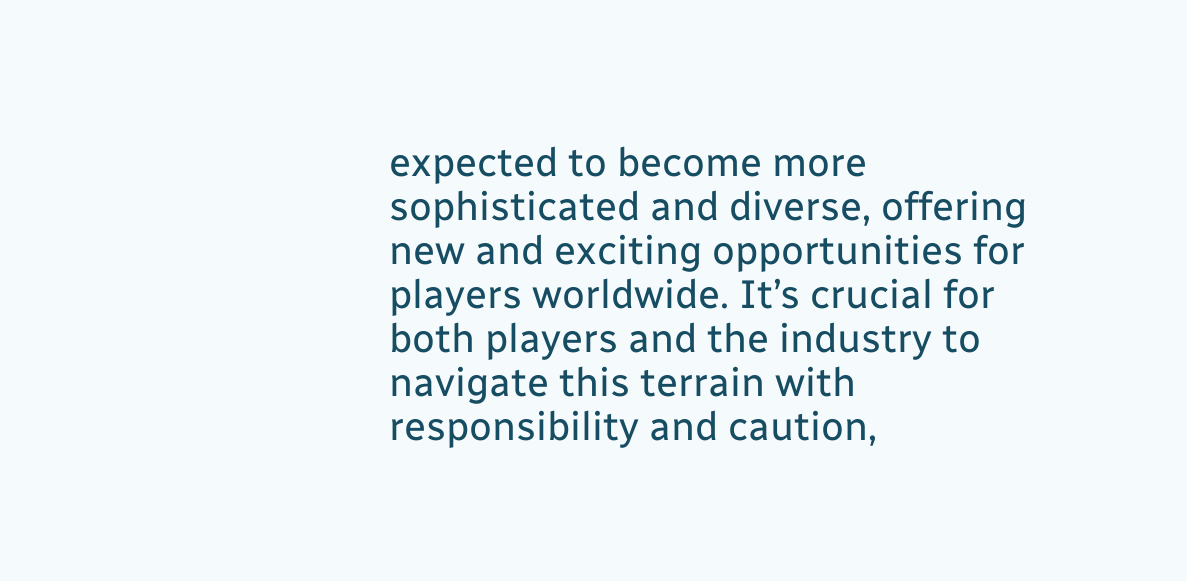expected to become more sophisticated and diverse, offering new and exciting opportunities for players worldwide. It’s crucial for both players and the industry to navigate this terrain with responsibility and caution,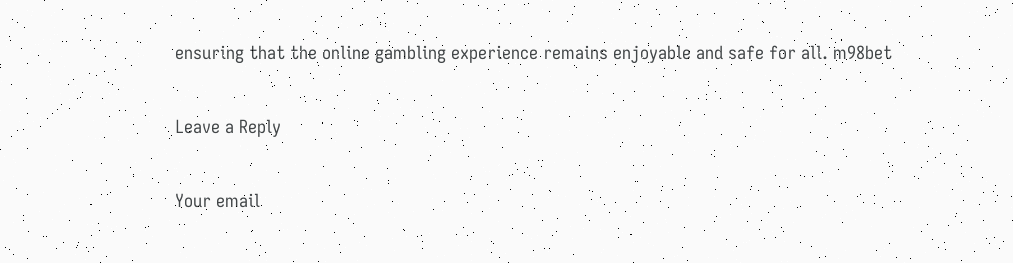ensuring that the online gambling experience remains enjoyable and safe for all. m98bet

Leave a Reply

Your email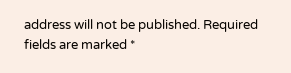address will not be published. Required fields are marked *